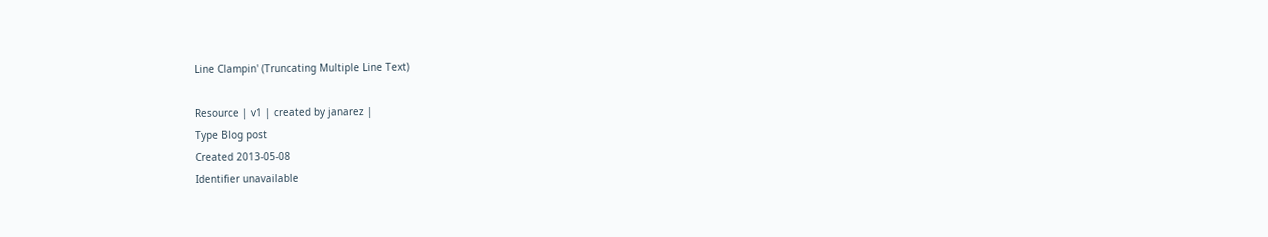Line Clampin' (Truncating Multiple Line Text)

Resource | v1 | created by janarez |
Type Blog post
Created 2013-05-08
Identifier unavailable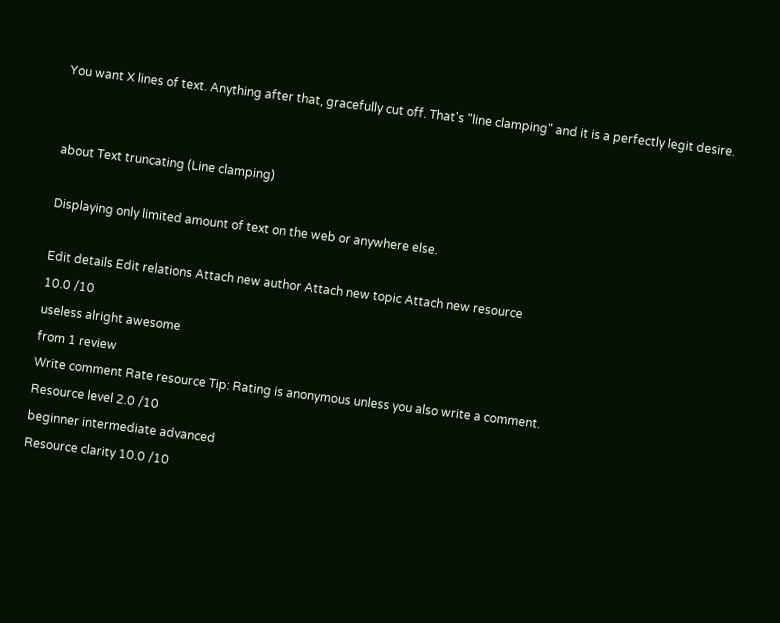You want X lines of text. Anything after that, gracefully cut off. That's "line clamping" and it is a perfectly legit desire.


about Text truncating (Line clamping)

Displaying only limited amount of text on the web or anywhere else.

Edit details Edit relations Attach new author Attach new topic Attach new resource
10.0 /10
useless alright awesome
from 1 review
Write comment Rate resource Tip: Rating is anonymous unless you also write a comment.
Resource level 2.0 /10
beginner intermediate advanced
Resource clarity 10.0 /10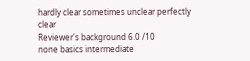hardly clear sometimes unclear perfectly clear
Reviewer's background 6.0 /10
none basics intermediate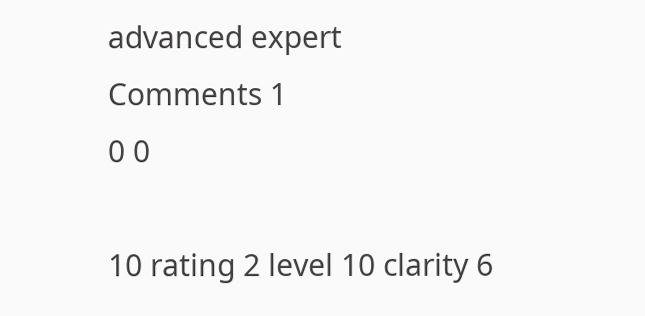advanced expert
Comments 1
0 0

10 rating 2 level 10 clarity 6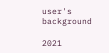user's background

2021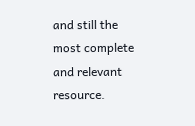and still the most complete and relevant resource.